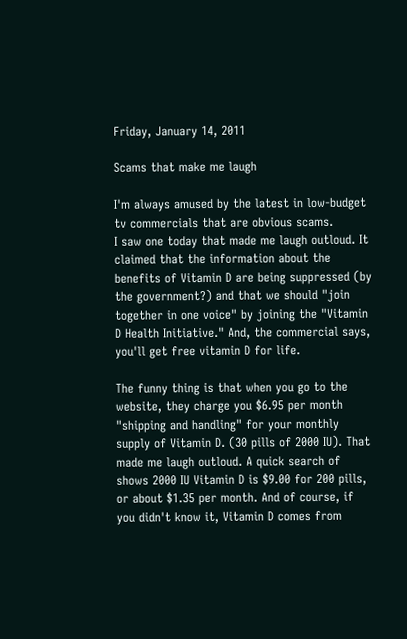Friday, January 14, 2011

Scams that make me laugh

I'm always amused by the latest in low-budget tv commercials that are obvious scams.
I saw one today that made me laugh outloud. It claimed that the information about the benefits of Vitamin D are being suppressed (by the government?) and that we should "join together in one voice" by joining the "Vitamin D Health Initiative." And, the commercial says, you'll get free vitamin D for life.

The funny thing is that when you go to the website, they charge you $6.95 per month "shipping and handling" for your monthly supply of Vitamin D. (30 pills of 2000 IU). That made me laugh outloud. A quick search of shows 2000 IU Vitamin D is $9.00 for 200 pills, or about $1.35 per month. And of course, if you didn't know it, Vitamin D comes from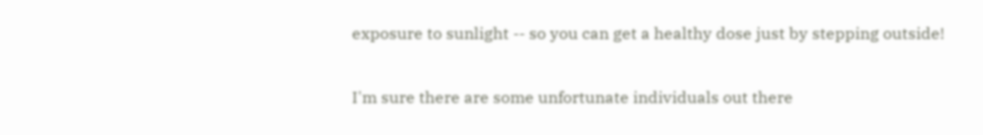exposure to sunlight -- so you can get a healthy dose just by stepping outside!

I'm sure there are some unfortunate individuals out there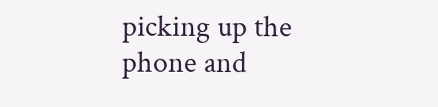picking up the phone and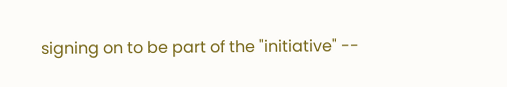signing on to be part of the "initiative" --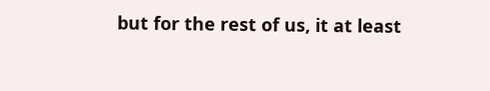but for the rest of us, it at least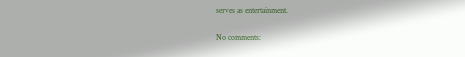serves as entertainment.

No comments: